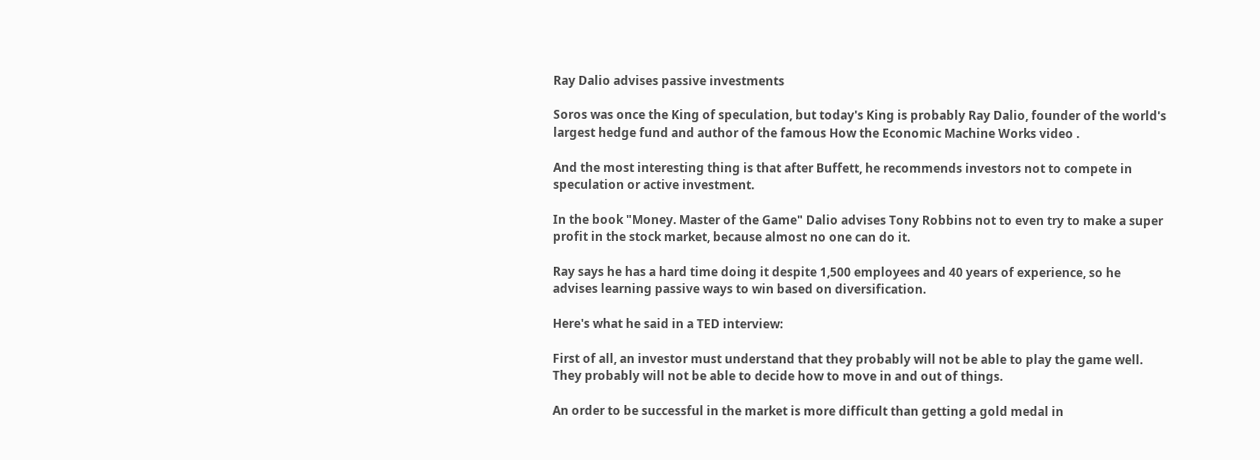Ray Dalio advises passive investments

Soros was once the King of speculation, but today's King is probably Ray Dalio, founder of the world's largest hedge fund and author of the famous How the Economic Machine Works video .

And the most interesting thing is that after Buffett, he recommends investors not to compete in speculation or active investment.

In the book "Money. Master of the Game" Dalio advises Tony Robbins not to even try to make a super profit in the stock market, because almost no one can do it.

Ray says he has a hard time doing it despite 1,500 employees and 40 years of experience, so he advises learning passive ways to win based on diversification.

Here's what he said in a TED interview:

First of all, an investor must understand that they probably will not be able to play the game well. They probably will not be able to decide how to move in and out of things.

An order to be successful in the market is more difficult than getting a gold medal in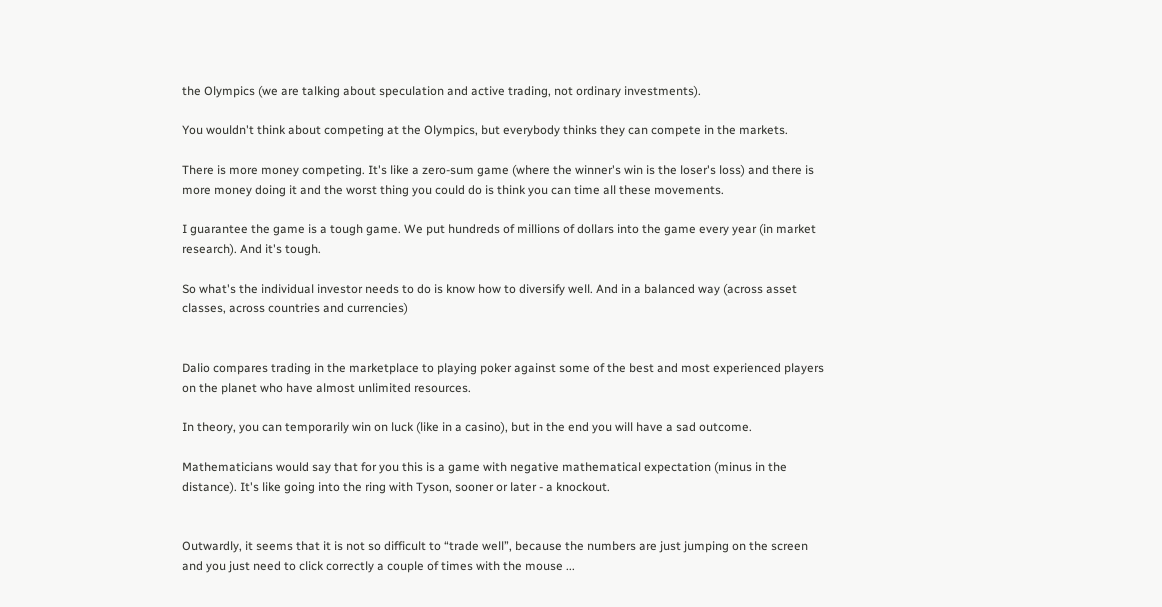the Olympics (we are talking about speculation and active trading, not ordinary investments).

You wouldn't think about competing at the Olympics, but everybody thinks they can compete in the markets.

There is more money competing. It's like a zero-sum game (where the winner's win is the loser's loss) and there is more money doing it and the worst thing you could do is think you can time all these movements.

I guarantee the game is a tough game. We put hundreds of millions of dollars into the game every year (in market research). And it's tough.

So what's the individual investor needs to do is know how to diversify well. And in a balanced way (across asset classes, across countries and currencies)


Dalio compares trading in the marketplace to playing poker against some of the best and most experienced players on the planet who have almost unlimited resources.

In theory, you can temporarily win on luck (like in a casino), but in the end you will have a sad outcome.

Mathematicians would say that for you this is a game with negative mathematical expectation (minus in the distance). It's like going into the ring with Tyson, sooner or later - a knockout.


Outwardly, it seems that it is not so difficult to “trade well”, because the numbers are just jumping on the screen and you just need to click correctly a couple of times with the mouse ...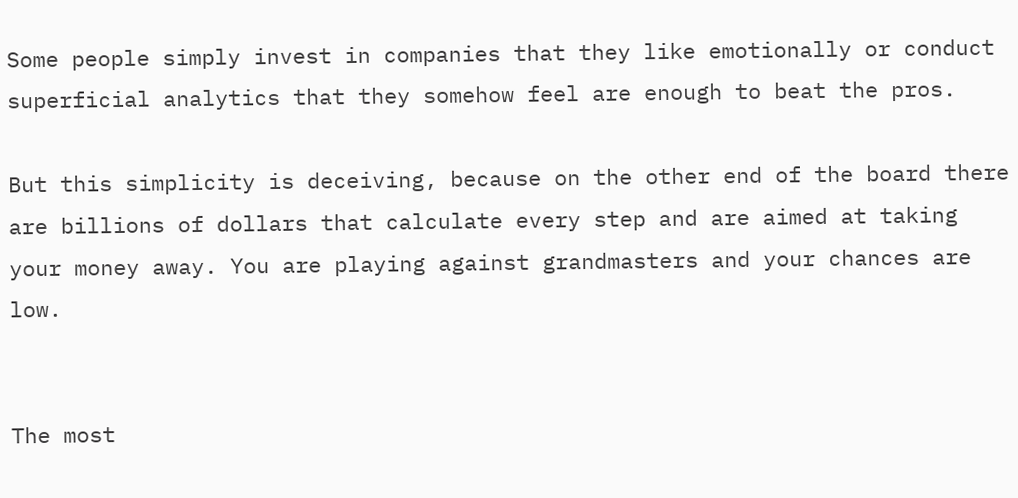Some people simply invest in companies that they like emotionally or conduct superficial analytics that they somehow feel are enough to beat the pros.

But this simplicity is deceiving, because on the other end of the board there are billions of dollars that calculate every step and are aimed at taking your money away. You are playing against grandmasters and your chances are low.


The most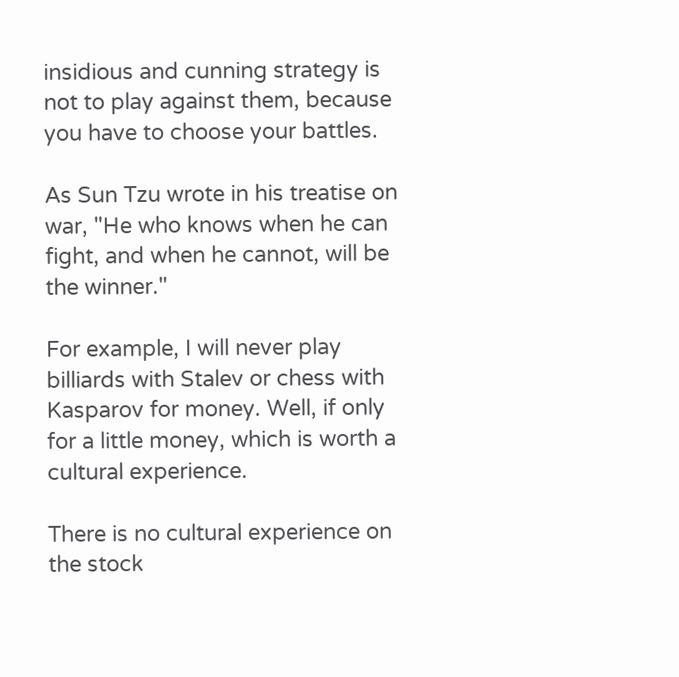insidious and cunning strategy is not to play against them, because you have to choose your battles.

As Sun Tzu wrote in his treatise on war, "He who knows when he can fight, and when he cannot, will be the winner."

For example, I will never play billiards with Stalev or chess with Kasparov for money. Well, if only for a little money, which is worth a cultural experience.

There is no cultural experience on the stock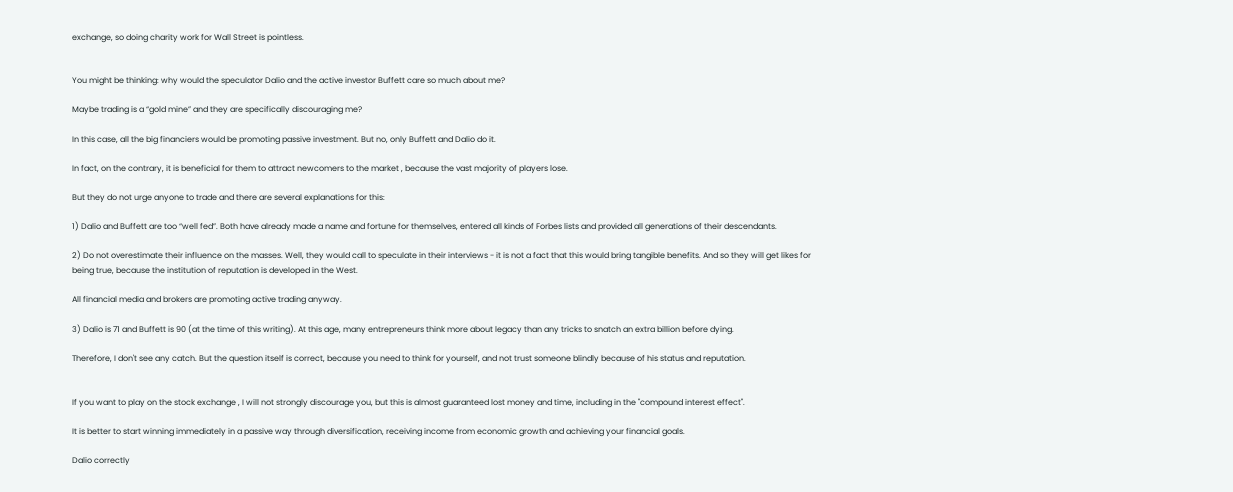exchange, so doing charity work for Wall Street is pointless.


You might be thinking: why would the speculator Dalio and the active investor Buffett care so much about me?

Maybe trading is a “gold mine” and they are specifically discouraging me?

In this case, all the big financiers would be promoting passive investment. But no, only Buffett and Dalio do it.

In fact, on the contrary, it is beneficial for them to attract newcomers to the market , because the vast majority of players lose.

But they do not urge anyone to trade and there are several explanations for this:

1) Dalio and Buffett are too “well fed”. Both have already made a name and fortune for themselves, entered all kinds of Forbes lists and provided all generations of their descendants.

2) Do not overestimate their influence on the masses. Well, they would call to speculate in their interviews - it is not a fact that this would bring tangible benefits. And so they will get likes for being true, because the institution of reputation is developed in the West.

All financial media and brokers are promoting active trading anyway.

3) Dalio is 71 and Buffett is 90 (at the time of this writing). At this age, many entrepreneurs think more about legacy than any tricks to snatch an extra billion before dying.

Therefore, I don't see any catch. But the question itself is correct, because you need to think for yourself, and not trust someone blindly because of his status and reputation.


If you want to play on the stock exchange , I will not strongly discourage you, but this is almost guaranteed lost money and time, including in the "compound interest effect".

It is better to start winning immediately in a passive way through diversification, receiving income from economic growth and achieving your financial goals.

Dalio correctly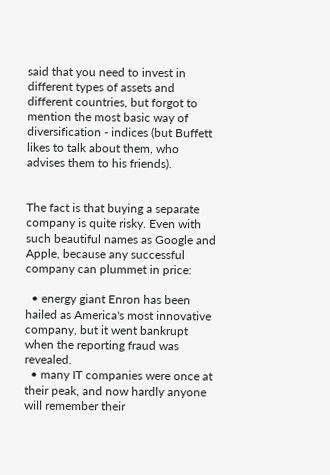said that you need to invest in different types of assets and different countries, but forgot to mention the most basic way of diversification - indices (but Buffett likes to talk about them, who advises them to his friends).


The fact is that buying a separate company is quite risky. Even with such beautiful names as Google and Apple, because any successful company can plummet in price:

  • energy giant Enron has been hailed as America's most innovative company, but it went bankrupt when the reporting fraud was revealed.
  • many IT companies were once at their peak, and now hardly anyone will remember their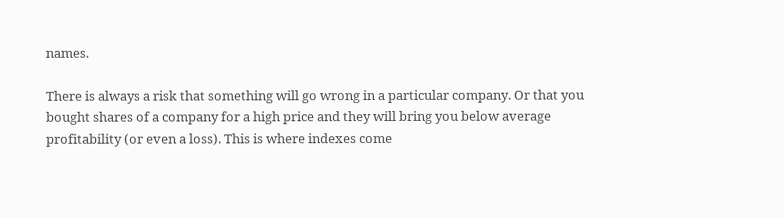names.

There is always a risk that something will go wrong in a particular company. Or that you bought shares of a company for a high price and they will bring you below average profitability (or even a loss). This is where indexes come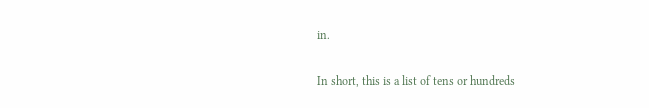in.

In short, this is a list of tens or hundreds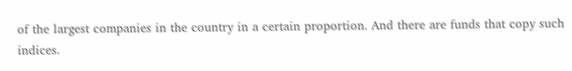of the largest companies in the country in a certain proportion. And there are funds that copy such indices.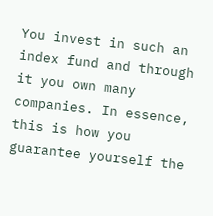You invest in such an index fund and through it you own many companies. In essence, this is how you guarantee yourself the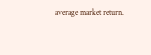average market return.